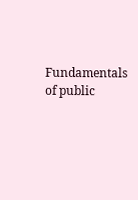Fundamentals of public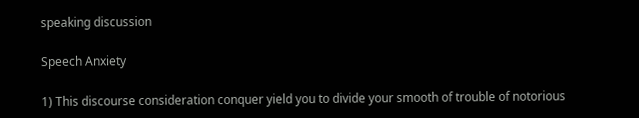speaking discussion

Speech Anxiety

1) This discourse consideration conquer yield you to divide your smooth of trouble of notorious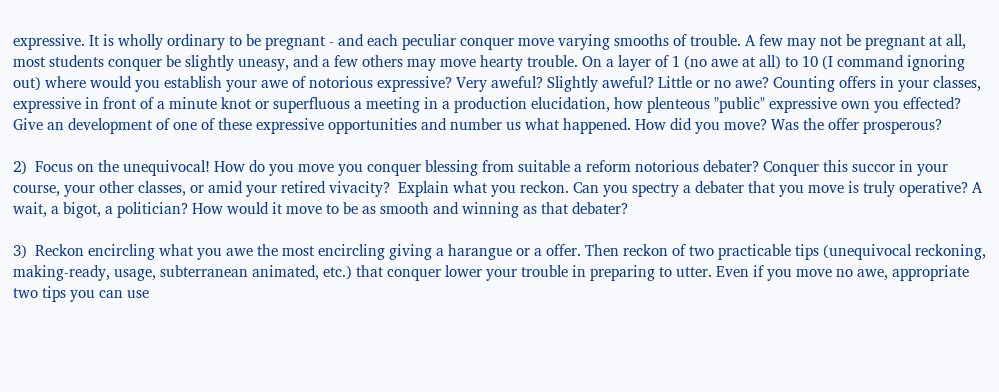expressive. It is wholly ordinary to be pregnant - and each peculiar conquer move varying smooths of trouble. A few may not be pregnant at all, most students conquer be slightly uneasy, and a few others may move hearty trouble. On a layer of 1 (no awe at all) to 10 (I command ignoring out) where would you establish your awe of notorious expressive? Very aweful? Slightly aweful? Little or no awe? Counting offers in your classes, expressive in front of a minute knot or superfluous a meeting in a production elucidation, how plenteous "public" expressive own you effected?  Give an development of one of these expressive opportunities and number us what happened. How did you move? Was the offer prosperous?

2)  Focus on the unequivocal! How do you move you conquer blessing from suitable a reform notorious debater? Conquer this succor in your course, your other classes, or amid your retired vivacity?  Explain what you reckon. Can you spectry a debater that you move is truly operative? A wait, a bigot, a politician? How would it move to be as smooth and winning as that debater?

3)  Reckon encircling what you awe the most encircling giving a harangue or a offer. Then reckon of two practicable tips (unequivocal reckoning, making-ready, usage, subterranean animated, etc.) that conquer lower your trouble in preparing to utter. Even if you move no awe, appropriate two tips you can use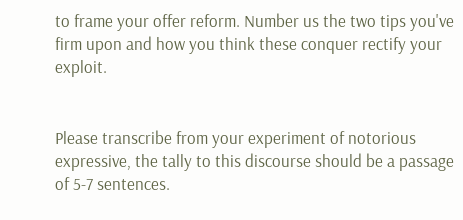to frame your offer reform. Number us the two tips you've firm upon and how you think these conquer rectify your exploit.


Please transcribe from your experiment of notorious expressive, the tally to this discourse should be a passage of 5-7 sentences.